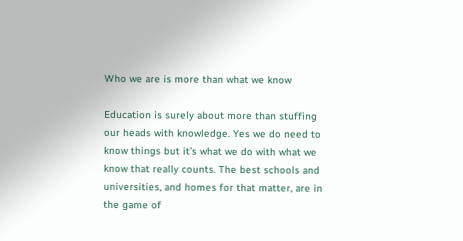Who we are is more than what we know

Education is surely about more than stuffing our heads with knowledge. Yes we do need to know things but it’s what we do with what we know that really counts. The best schools and universities, and homes for that matter, are in the game of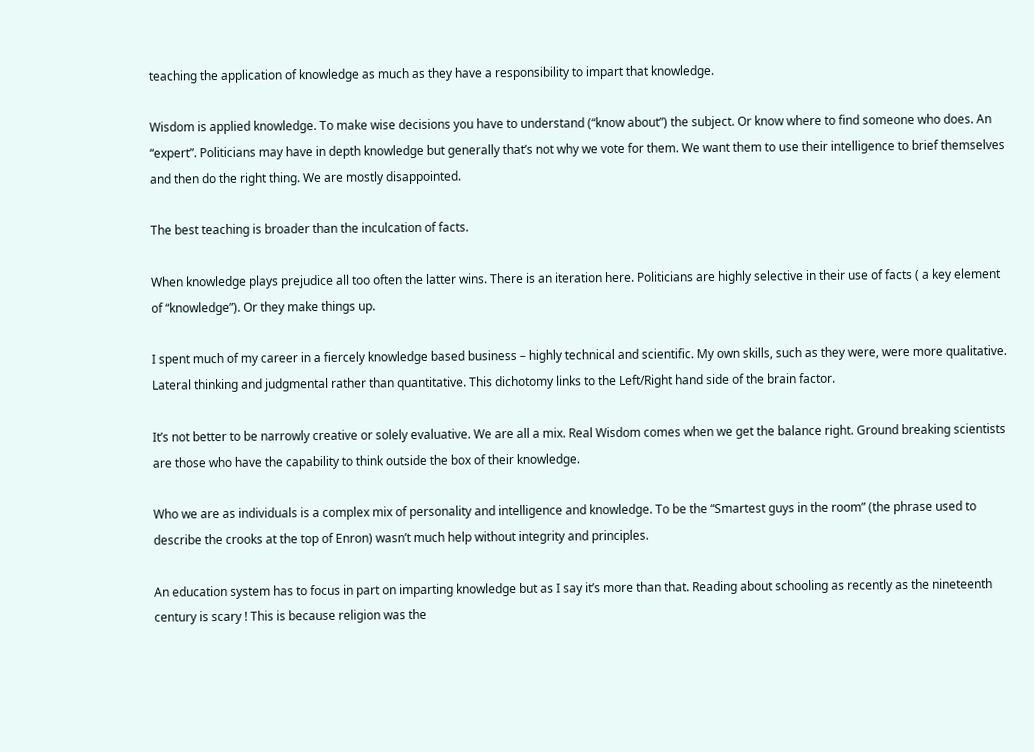teaching the application of knowledge as much as they have a responsibility to impart that knowledge.

Wisdom is applied knowledge. To make wise decisions you have to understand (“know about”) the subject. Or know where to find someone who does. An “expert”. Politicians may have in depth knowledge but generally that’s not why we vote for them. We want them to use their intelligence to brief themselves and then do the right thing. We are mostly disappointed.

The best teaching is broader than the inculcation of facts.

When knowledge plays prejudice all too often the latter wins. There is an iteration here. Politicians are highly selective in their use of facts ( a key element of “knowledge”). Or they make things up.

I spent much of my career in a fiercely knowledge based business – highly technical and scientific. My own skills, such as they were, were more qualitative. Lateral thinking and judgmental rather than quantitative. This dichotomy links to the Left/Right hand side of the brain factor.

It’s not better to be narrowly creative or solely evaluative. We are all a mix. Real Wisdom comes when we get the balance right. Ground breaking scientists are those who have the capability to think outside the box of their knowledge.

Who we are as individuals is a complex mix of personality and intelligence and knowledge. To be the “Smartest guys in the room” (the phrase used to describe the crooks at the top of Enron) wasn’t much help without integrity and principles.

An education system has to focus in part on imparting knowledge but as I say it’s more than that. Reading about schooling as recently as the nineteenth century is scary ! This is because religion was the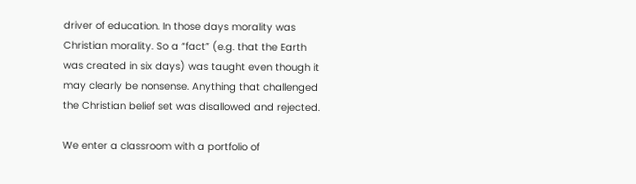driver of education. In those days morality was Christian morality. So a “fact” (e.g. that the Earth was created in six days) was taught even though it may clearly be nonsense. Anything that challenged the Christian belief set was disallowed and rejected.

We enter a classroom with a portfolio of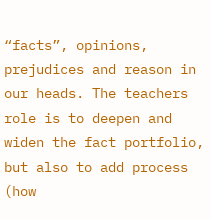“facts”, opinions, prejudices and reason in our heads. The teachers role is to deepen and widen the fact portfolio, but also to add process (how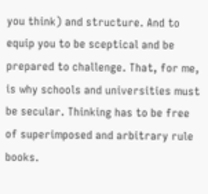you think) and structure. And to equip you to be sceptical and be prepared to challenge. That, for me, is why schools and universities must be secular. Thinking has to be free of superimposed and arbitrary rule books.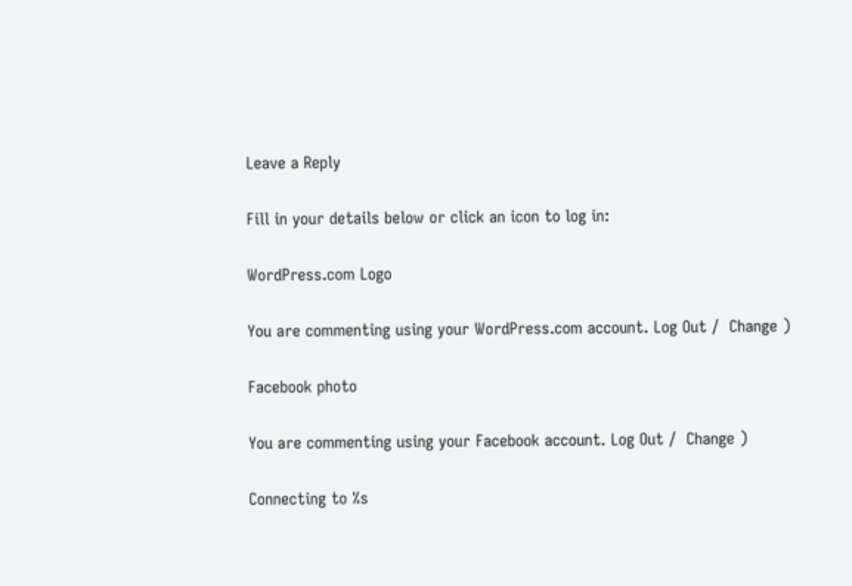Leave a Reply

Fill in your details below or click an icon to log in:

WordPress.com Logo

You are commenting using your WordPress.com account. Log Out /  Change )

Facebook photo

You are commenting using your Facebook account. Log Out /  Change )

Connecting to %s